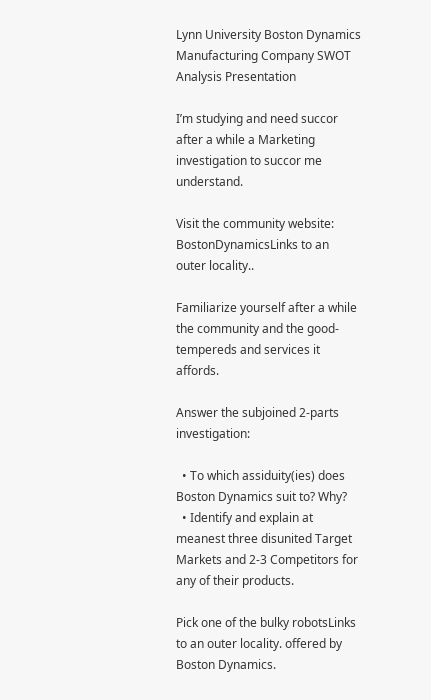Lynn University Boston Dynamics Manufacturing Company SWOT Analysis Presentation

I’m studying and need succor after a while a Marketing investigation to succor me understand.

Visit the community website: BostonDynamicsLinks to an outer locality..

Familiarize yourself after a while the community and the good-tempereds and services it affords.

Answer the subjoined 2-parts investigation:

  • To which assiduity(ies) does Boston Dynamics suit to? Why?
  • Identify and explain at meanest three disunited Target Markets and 2-3 Competitors for any of their products.

Pick one of the bulky robotsLinks to an outer locality. offered by Boston Dynamics.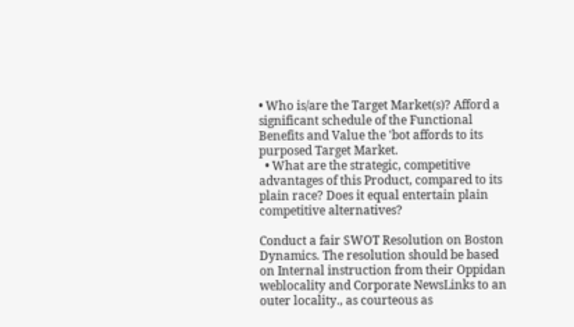• Who is/are the Target Market(s)? Afford a significant schedule of the Functional Benefits and Value the 'bot affords to its purposed Target Market.
  • What are the strategic, competitive advantages of this Product, compared to its plain race? Does it equal entertain plain competitive alternatives?

Conduct a fair SWOT Resolution on Boston Dynamics. The resolution should be based on Internal instruction from their Oppidan weblocality and Corporate NewsLinks to an outer locality., as courteous as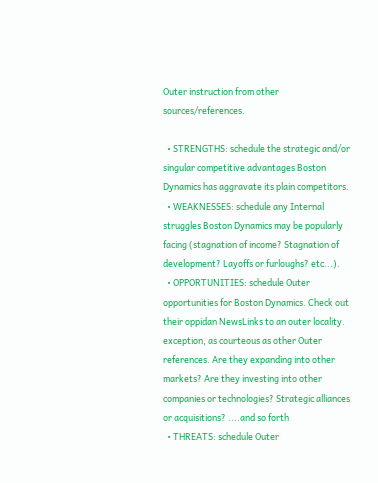Outer instruction from other sources/references.

  • STRENGTHS: schedule the strategic and/or singular competitive advantages Boston Dynamics has aggravate its plain competitors.
  • WEAKNESSES: schedule any Internal struggles Boston Dynamics may be popularly facing (stagnation of income? Stagnation of development? Layoffs or furloughs? etc...).
  • OPPORTUNITIES: schedule Outer opportunities for Boston Dynamics. Check out their oppidan NewsLinks to an outer locality. exception, as courteous as other Outer references. Are they expanding into other markets? Are they investing into other companies or technologies? Strategic alliances or acquisitions? ....and so forth
  • THREATS: schedule Outer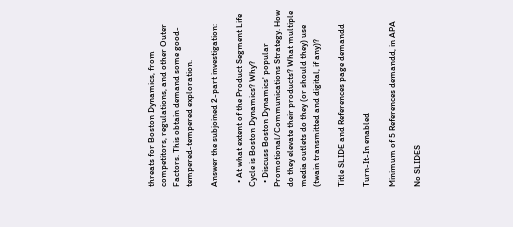threats for Boston Dynamics, from competitors, regulations, and other Outer Factors. This obtain demand some good-tempered-tempered exploration.

Answer the subjoined 2-part investigation:

  • At what extent of the Product Segment Life Cycle is Boston Dynamics? Why?
  • Discuss Boston Dynamics' popular Promotional/Communications Strategy. How do they elevate their products? What multiple media outlets do they (or should they) use (twain transmitted and digital, if any)?

Title SLIDE and References page demandd

Turn-It-In enabled

Minimum of 5 References demandd, in APA

No SLIDES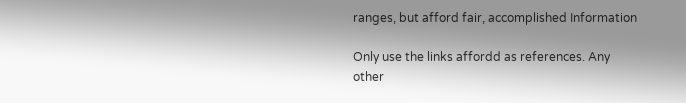ranges, but afford fair, accomplished Information

Only use the links affordd as references. Any other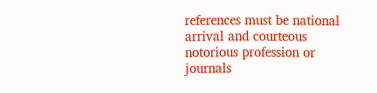references must be national arrival and courteous notorious profession or journals